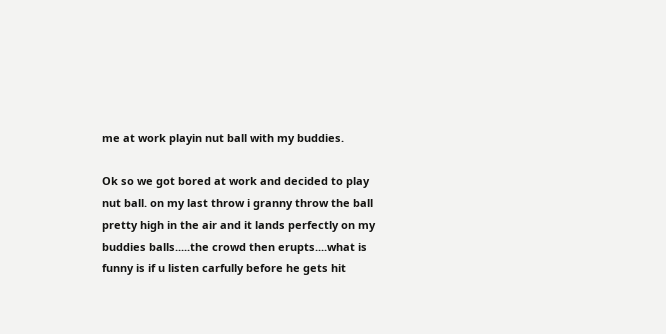me at work playin nut ball with my buddies.

Ok so we got bored at work and decided to play nut ball. on my last throw i granny throw the ball pretty high in the air and it lands perfectly on my buddies balls.....the crowd then erupts....what is funny is if u listen carfully before he gets hit